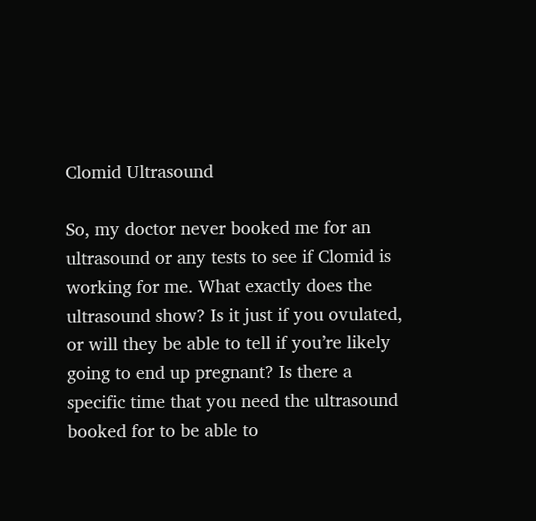Clomid Ultrasound

So, my doctor never booked me for an ultrasound or any tests to see if Clomid is working for me. What exactly does the ultrasound show? Is it just if you ovulated, or will they be able to tell if you’re likely going to end up pregnant? Is there a specific time that you need the ultrasound booked for to be able to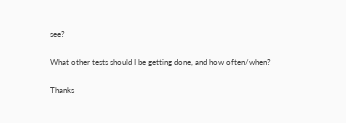see?

What other tests should I be getting done, and how often/when?

Thanks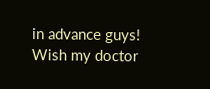in advance guys! Wish my doctor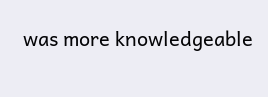was more knowledgeable